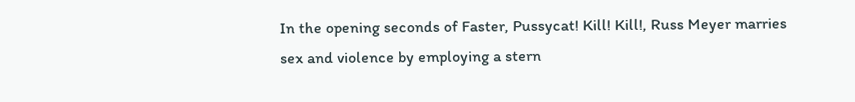In the opening seconds of Faster, Pussycat! Kill! Kill!, Russ Meyer marries sex and violence by employing a stern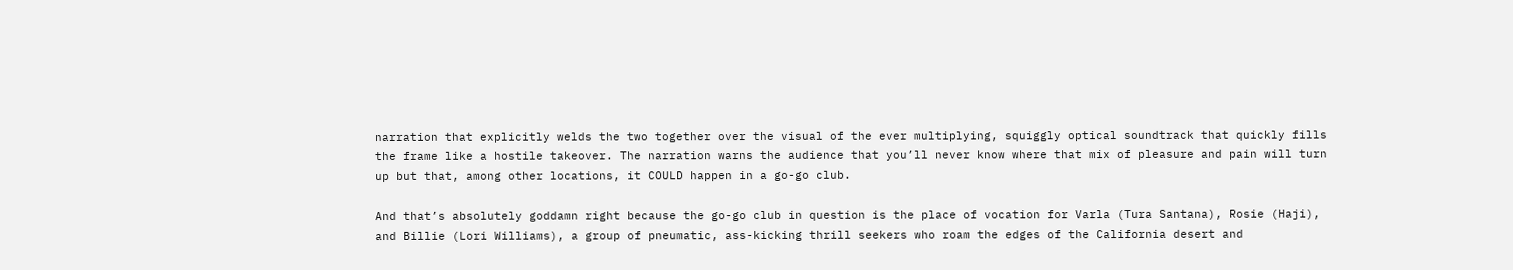narration that explicitly welds the two together over the visual of the ever multiplying, squiggly optical soundtrack that quickly fills the frame like a hostile takeover. The narration warns the audience that you’ll never know where that mix of pleasure and pain will turn up but that, among other locations, it COULD happen in a go-go club.

And that’s absolutely goddamn right because the go-go club in question is the place of vocation for Varla (Tura Santana), Rosie (Haji), and Billie (Lori Williams), a group of pneumatic, ass-kicking thrill seekers who roam the edges of the California desert and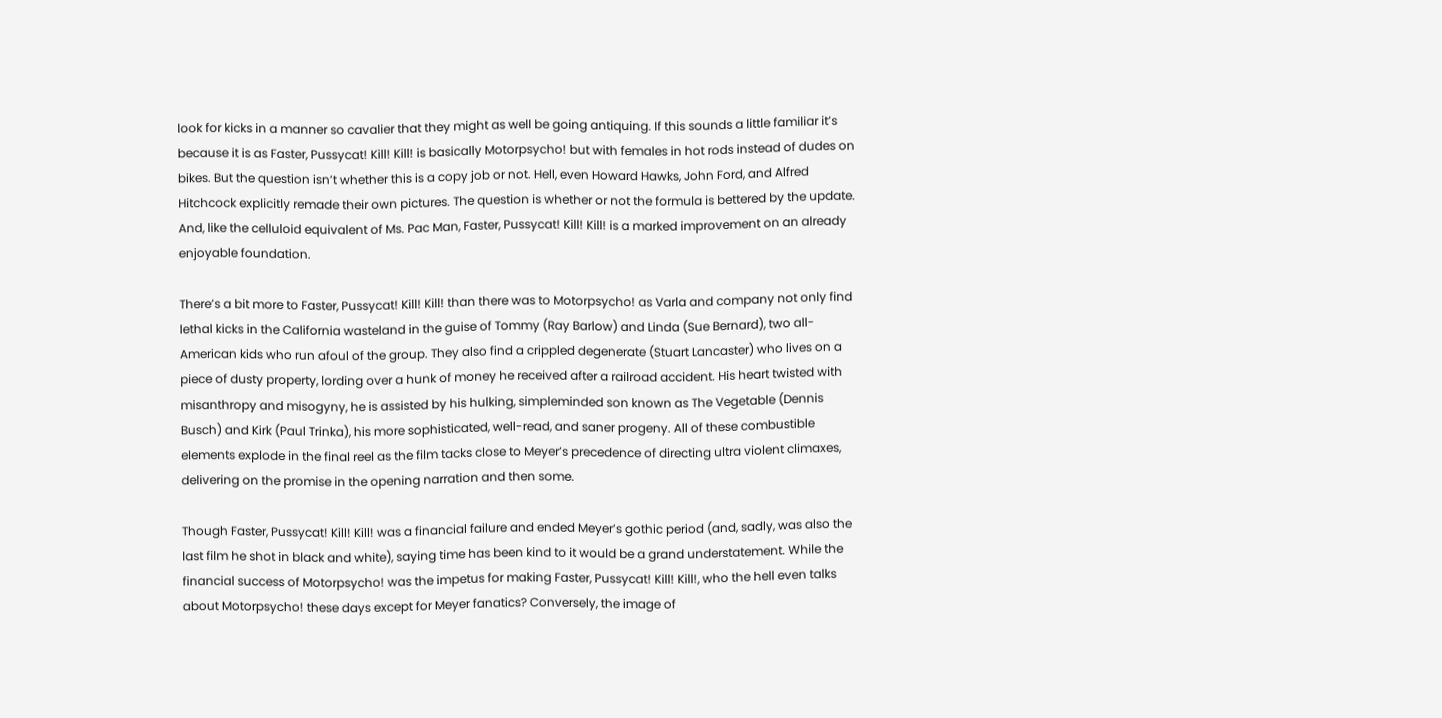look for kicks in a manner so cavalier that they might as well be going antiquing. If this sounds a little familiar it’s because it is as Faster, Pussycat! Kill! Kill! is basically Motorpsycho! but with females in hot rods instead of dudes on bikes. But the question isn’t whether this is a copy job or not. Hell, even Howard Hawks, John Ford, and Alfred Hitchcock explicitly remade their own pictures. The question is whether or not the formula is bettered by the update. And, like the celluloid equivalent of Ms. Pac Man, Faster, Pussycat! Kill! Kill! is a marked improvement on an already enjoyable foundation.

There’s a bit more to Faster, Pussycat! Kill! Kill! than there was to Motorpsycho! as Varla and company not only find lethal kicks in the California wasteland in the guise of Tommy (Ray Barlow) and Linda (Sue Bernard), two all-American kids who run afoul of the group. They also find a crippled degenerate (Stuart Lancaster) who lives on a piece of dusty property, lording over a hunk of money he received after a railroad accident. His heart twisted with misanthropy and misogyny, he is assisted by his hulking, simpleminded son known as The Vegetable (Dennis Busch) and Kirk (Paul Trinka), his more sophisticated, well-read, and saner progeny. All of these combustible elements explode in the final reel as the film tacks close to Meyer’s precedence of directing ultra violent climaxes, delivering on the promise in the opening narration and then some.

Though Faster, Pussycat! Kill! Kill! was a financial failure and ended Meyer’s gothic period (and, sadly, was also the last film he shot in black and white), saying time has been kind to it would be a grand understatement. While the financial success of Motorpsycho! was the impetus for making Faster, Pussycat! Kill! Kill!, who the hell even talks about Motorpsycho! these days except for Meyer fanatics? Conversely, the image of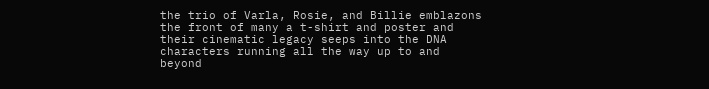the trio of Varla, Rosie, and Billie emblazons the front of many a t-shirt and poster and their cinematic legacy seeps into the DNA characters running all the way up to and beyond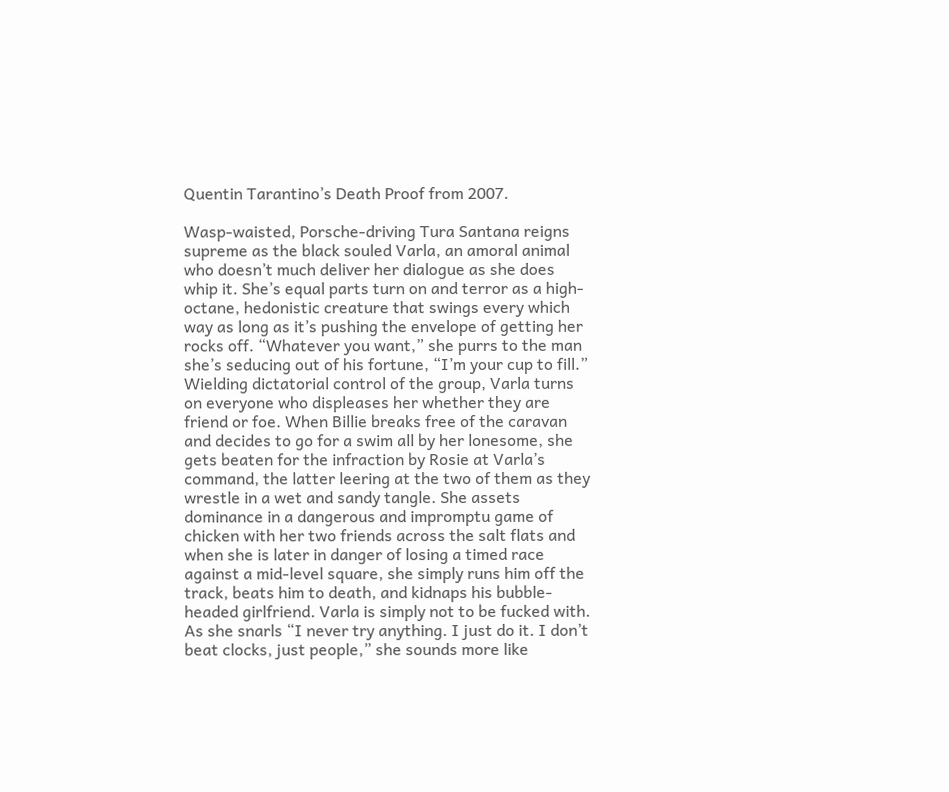Quentin Tarantino’s Death Proof from 2007.

Wasp-waisted, Porsche-driving Tura Santana reigns supreme as the black souled Varla, an amoral animal who doesn’t much deliver her dialogue as she does whip it. She’s equal parts turn on and terror as a high-octane, hedonistic creature that swings every which way as long as it’s pushing the envelope of getting her rocks off. “Whatever you want,” she purrs to the man she’s seducing out of his fortune, “I’m your cup to fill.” Wielding dictatorial control of the group, Varla turns on everyone who displeases her whether they are friend or foe. When Billie breaks free of the caravan and decides to go for a swim all by her lonesome, she gets beaten for the infraction by Rosie at Varla’s command, the latter leering at the two of them as they wrestle in a wet and sandy tangle. She assets dominance in a dangerous and impromptu game of chicken with her two friends across the salt flats and when she is later in danger of losing a timed race against a mid-level square, she simply runs him off the track, beats him to death, and kidnaps his bubble-headed girlfriend. Varla is simply not to be fucked with. As she snarls “I never try anything. I just do it. I don’t beat clocks, just people,” she sounds more like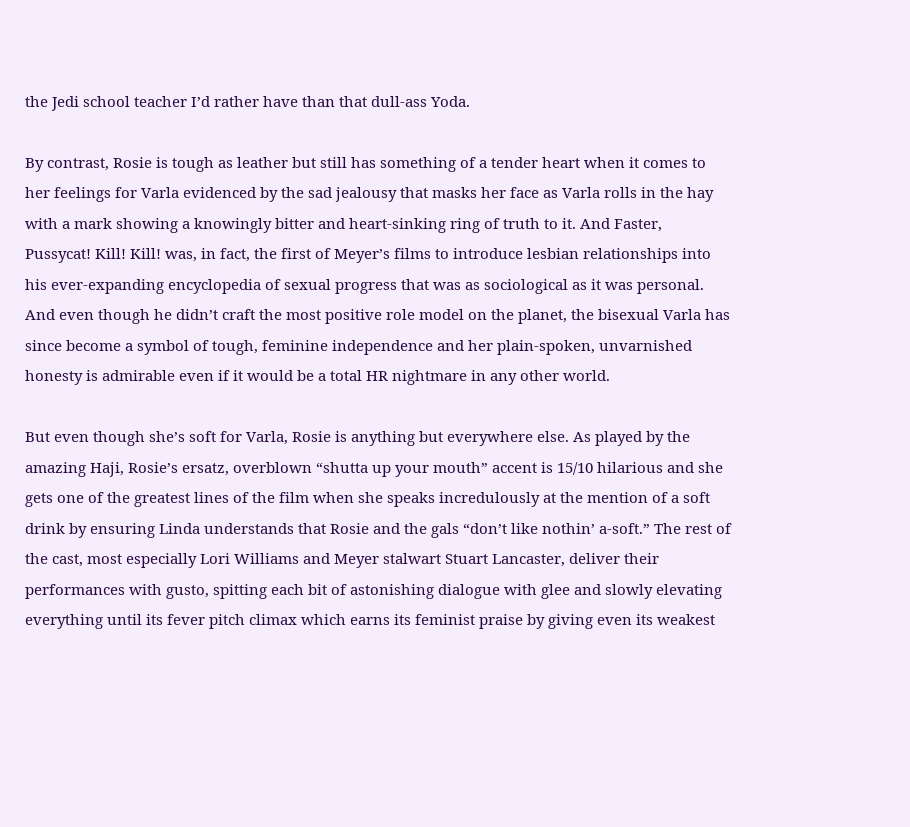the Jedi school teacher I’d rather have than that dull-ass Yoda.

By contrast, Rosie is tough as leather but still has something of a tender heart when it comes to her feelings for Varla evidenced by the sad jealousy that masks her face as Varla rolls in the hay with a mark showing a knowingly bitter and heart-sinking ring of truth to it. And Faster, Pussycat! Kill! Kill! was, in fact, the first of Meyer’s films to introduce lesbian relationships into his ever-expanding encyclopedia of sexual progress that was as sociological as it was personal. And even though he didn’t craft the most positive role model on the planet, the bisexual Varla has since become a symbol of tough, feminine independence and her plain-spoken, unvarnished honesty is admirable even if it would be a total HR nightmare in any other world.

But even though she’s soft for Varla, Rosie is anything but everywhere else. As played by the amazing Haji, Rosie’s ersatz, overblown “shutta up your mouth” accent is 15/10 hilarious and she gets one of the greatest lines of the film when she speaks incredulously at the mention of a soft drink by ensuring Linda understands that Rosie and the gals “don’t like nothin’ a-soft.” The rest of the cast, most especially Lori Williams and Meyer stalwart Stuart Lancaster, deliver their performances with gusto, spitting each bit of astonishing dialogue with glee and slowly elevating everything until its fever pitch climax which earns its feminist praise by giving even its weakest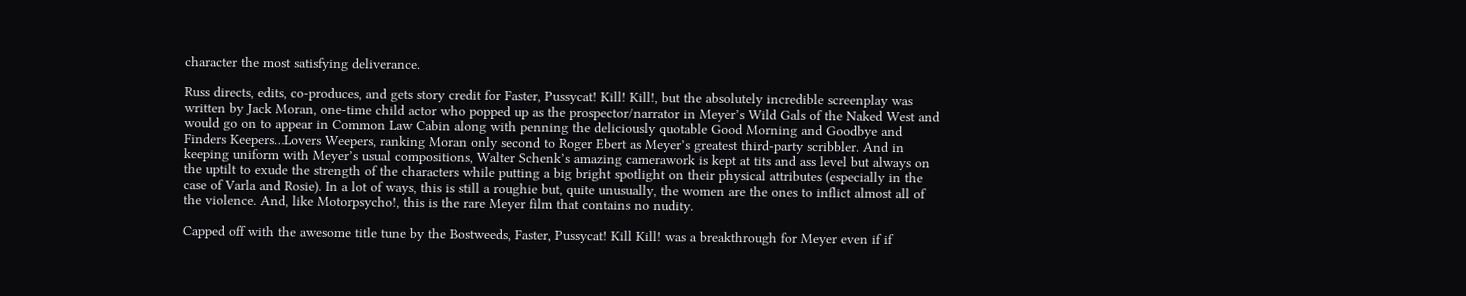character the most satisfying deliverance.

Russ directs, edits, co-produces, and gets story credit for Faster, Pussycat! Kill! Kill!, but the absolutely incredible screenplay was written by Jack Moran, one-time child actor who popped up as the prospector/narrator in Meyer’s Wild Gals of the Naked West and would go on to appear in Common Law Cabin along with penning the deliciously quotable Good Morning and Goodbye and Finders Keepers…Lovers Weepers, ranking Moran only second to Roger Ebert as Meyer’s greatest third-party scribbler. And in keeping uniform with Meyer’s usual compositions, Walter Schenk’s amazing camerawork is kept at tits and ass level but always on the uptilt to exude the strength of the characters while putting a big bright spotlight on their physical attributes (especially in the case of Varla and Rosie). In a lot of ways, this is still a roughie but, quite unusually, the women are the ones to inflict almost all of the violence. And, like Motorpsycho!, this is the rare Meyer film that contains no nudity.

Capped off with the awesome title tune by the Bostweeds, Faster, Pussycat! Kill Kill! was a breakthrough for Meyer even if if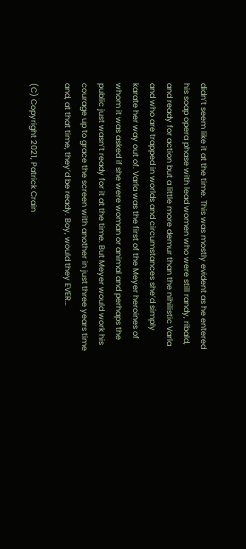didn’t seem like it at the time. This was mostly evident as he entered his soap opera phase with lead women who were still randy, ribald, and ready for action but a little more demur than the nihilistic Varla and who are trapped in worlds and circumstances she’d simply karate her way out of. Varla was the first of the Meyer heroines of whom it was asked if she were woman or animal and perhaps the public just wasn’t ready for it at the time. But Meyer would work his courage up to grace the screen with another in just three years time and, at that time, they’d be ready. Boy, would they EVER…

(C) Copyright 2021, Patrick Crain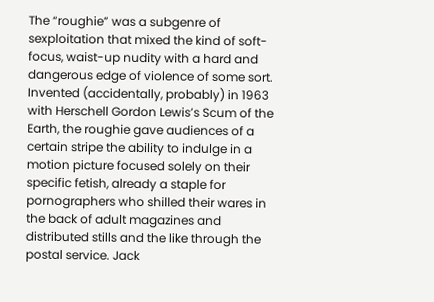The “roughie” was a subgenre of sexploitation that mixed the kind of soft-focus, waist-up nudity with a hard and dangerous edge of violence of some sort. Invented (accidentally, probably) in 1963 with Herschell Gordon Lewis’s Scum of the Earth, the roughie gave audiences of a certain stripe the ability to indulge in a motion picture focused solely on their specific fetish, already a staple for pornographers who shilled their wares in the back of adult magazines and distributed stills and the like through the postal service. Jack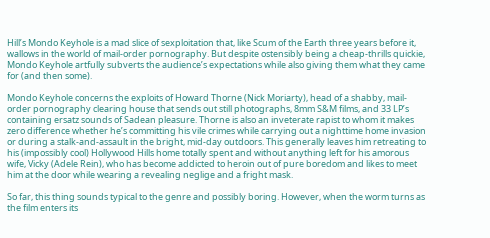Hill’s Mondo Keyhole is a mad slice of sexploitation that, like Scum of the Earth three years before it, wallows in the world of mail-order pornography. But despite ostensibly being a cheap-thrills quickie, Mondo Keyhole artfully subverts the audience’s expectations while also giving them what they came for (and then some).

Mondo Keyhole concerns the exploits of Howard Thorne (Nick Moriarty), head of a shabby, mail-order pornography clearing house that sends out still photographs, 8mm S&M films, and 33 LP’s containing ersatz sounds of Sadean pleasure. Thorne is also an inveterate rapist to whom it makes zero difference whether he’s committing his vile crimes while carrying out a nighttime home invasion or during a stalk-and-assault in the bright, mid-day outdoors. This generally leaves him retreating to his (impossibly cool) Hollywood Hills home totally spent and without anything left for his amorous wife, Vicky (Adele Rein), who has become addicted to heroin out of pure boredom and likes to meet him at the door while wearing a revealing neglige and a fright mask.

So far, this thing sounds typical to the genre and possibly boring. However, when the worm turns as the film enters its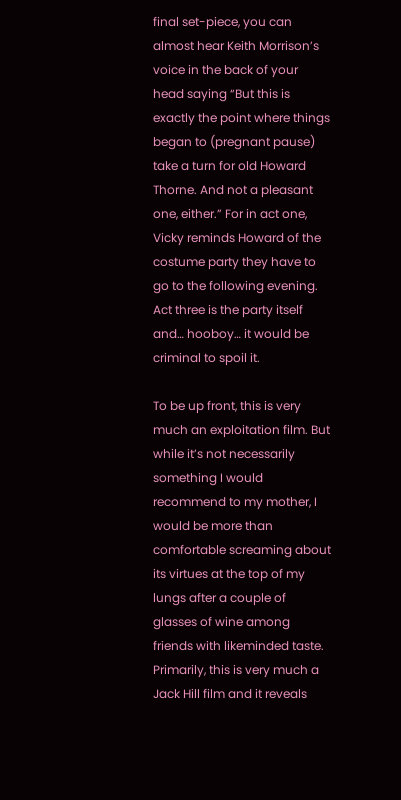final set-piece, you can almost hear Keith Morrison’s voice in the back of your head saying “But this is exactly the point where things began to (pregnant pause) take a turn for old Howard Thorne. And not a pleasant one, either.” For in act one, Vicky reminds Howard of the costume party they have to go to the following evening. Act three is the party itself and… hooboy… it would be criminal to spoil it.

To be up front, this is very much an exploitation film. But while it’s not necessarily something I would recommend to my mother, I would be more than comfortable screaming about its virtues at the top of my lungs after a couple of glasses of wine among friends with likeminded taste. Primarily, this is very much a Jack Hill film and it reveals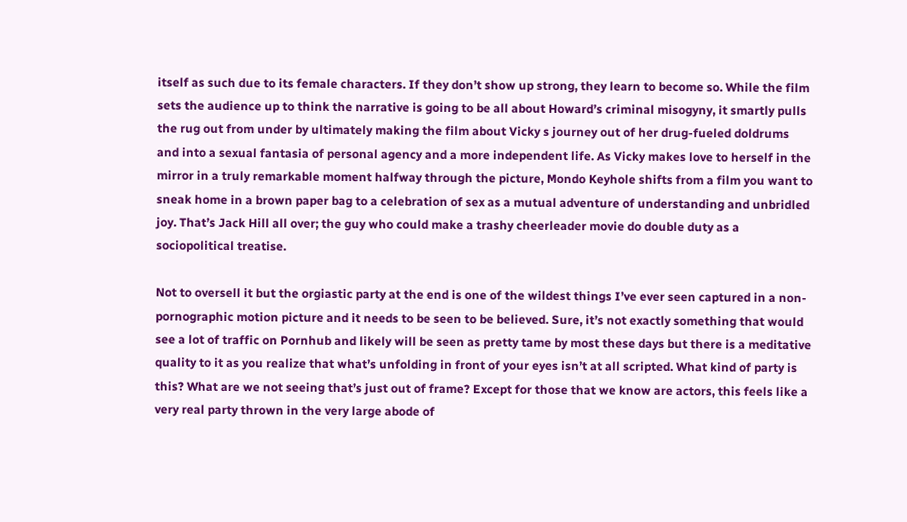itself as such due to its female characters. If they don’t show up strong, they learn to become so. While the film sets the audience up to think the narrative is going to be all about Howard’s criminal misogyny, it smartly pulls the rug out from under by ultimately making the film about Vicky s journey out of her drug-fueled doldrums and into a sexual fantasia of personal agency and a more independent life. As Vicky makes love to herself in the mirror in a truly remarkable moment halfway through the picture, Mondo Keyhole shifts from a film you want to sneak home in a brown paper bag to a celebration of sex as a mutual adventure of understanding and unbridled joy. That’s Jack Hill all over; the guy who could make a trashy cheerleader movie do double duty as a sociopolitical treatise.

Not to oversell it but the orgiastic party at the end is one of the wildest things I’ve ever seen captured in a non-pornographic motion picture and it needs to be seen to be believed. Sure, it’s not exactly something that would see a lot of traffic on Pornhub and likely will be seen as pretty tame by most these days but there is a meditative quality to it as you realize that what’s unfolding in front of your eyes isn’t at all scripted. What kind of party is this? What are we not seeing that’s just out of frame? Except for those that we know are actors, this feels like a very real party thrown in the very large abode of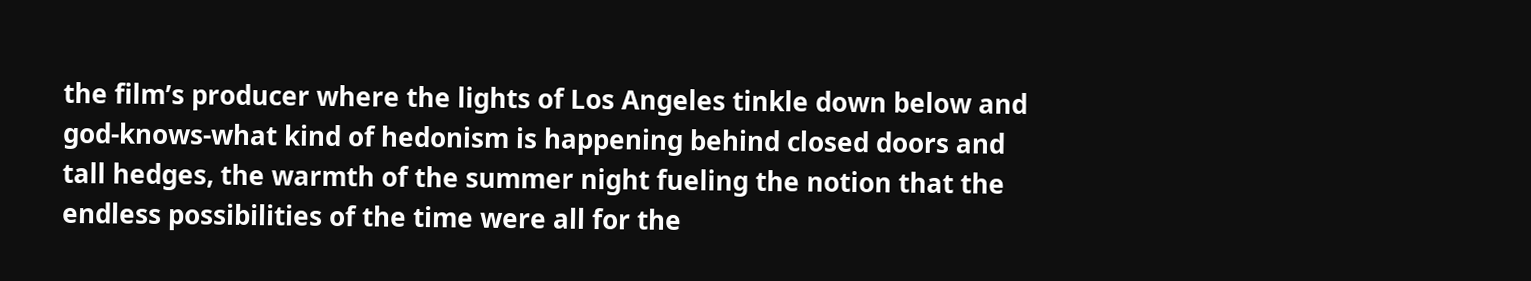the film’s producer where the lights of Los Angeles tinkle down below and god-knows-what kind of hedonism is happening behind closed doors and tall hedges, the warmth of the summer night fueling the notion that the endless possibilities of the time were all for the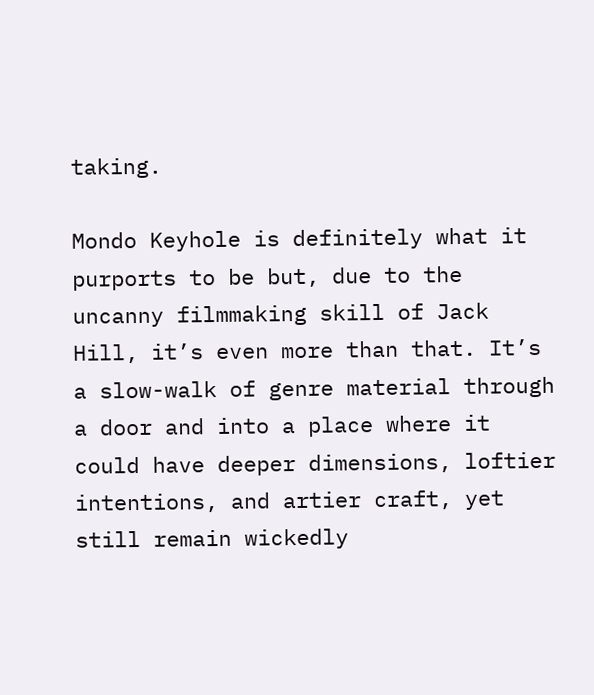taking.

Mondo Keyhole is definitely what it purports to be but, due to the uncanny filmmaking skill of Jack Hill, it’s even more than that. It’s a slow-walk of genre material through a door and into a place where it could have deeper dimensions, loftier intentions, and artier craft, yet still remain wickedly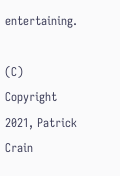entertaining.

(C) Copyright 2021, Patrick Crain